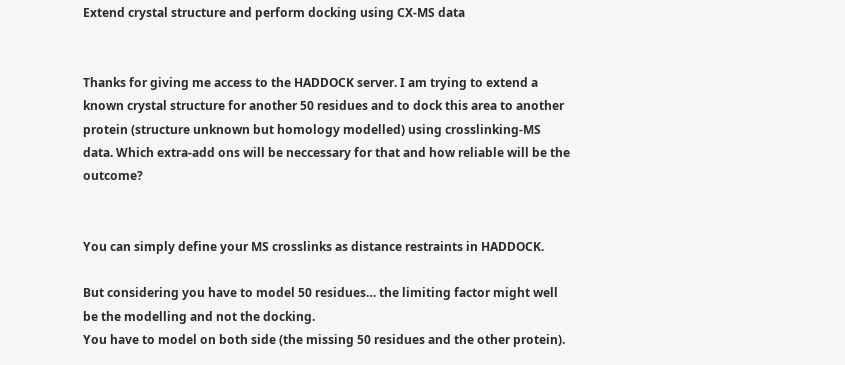Extend crystal structure and perform docking using CX-MS data


Thanks for giving me access to the HADDOCK server. I am trying to extend a known crystal structure for another 50 residues and to dock this area to another protein (structure unknown but homology modelled) using crosslinking-MS data. Which extra-add ons will be neccessary for that and how reliable will be the outcome?


You can simply define your MS crosslinks as distance restraints in HADDOCK.

But considering you have to model 50 residues… the limiting factor might well be the modelling and not the docking.
You have to model on both side (the missing 50 residues and the other protein).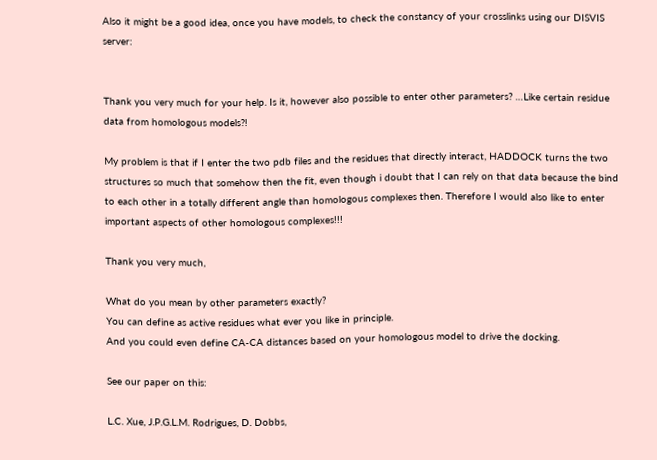Also it might be a good idea, once you have models, to check the constancy of your crosslinks using our DISVIS server:


Thank you very much for your help. Is it, however also possible to enter other parameters? …Like certain residue data from homologous models?!

My problem is that if I enter the two pdb files and the residues that directly interact, HADDOCK turns the two structures so much that somehow then the fit, even though i doubt that I can rely on that data because the bind to each other in a totally different angle than homologous complexes then. Therefore I would also like to enter important aspects of other homologous complexes!!!

Thank you very much,

What do you mean by other parameters exactly?
You can define as active residues what ever you like in principle.
And you could even define CA-CA distances based on your homologous model to drive the docking.

See our paper on this:

L.C. Xue, J.P.G.L.M. Rodrigues, D. Dobbs,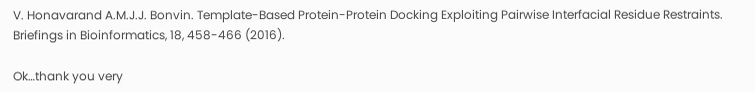V. Honavarand A.M.J.J. Bonvin. Template-Based Protein-Protein Docking Exploiting Pairwise Interfacial Residue Restraints. Briefings in Bioinformatics, 18, 458-466 (2016).

Ok…thank you very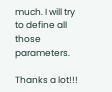much. I will try to define all those parameters.

Thanks a lot!!!